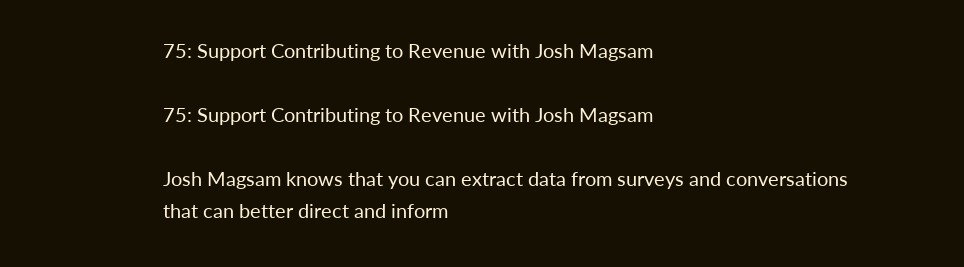75: Support Contributing to Revenue with Josh Magsam

75: Support Contributing to Revenue with Josh Magsam

Josh Magsam knows that you can extract data from surveys and conversations that can better direct and inform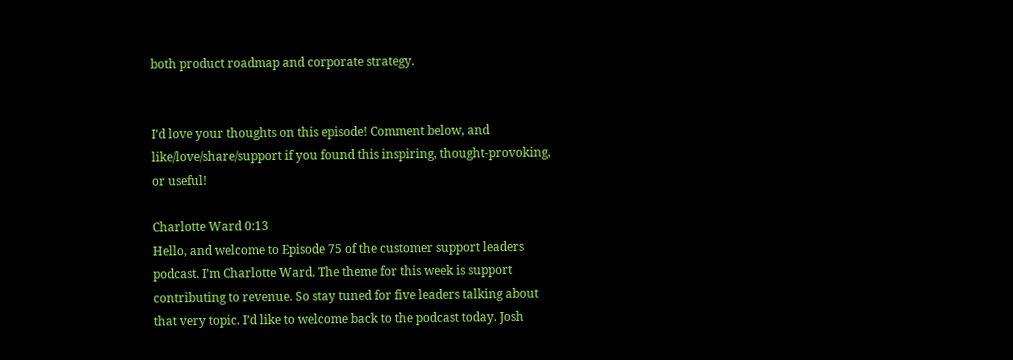both product roadmap and corporate strategy.


I’d love your thoughts on this episode! Comment below, and like/love/share/support if you found this inspiring, thought-provoking, or useful!

Charlotte Ward 0:13
Hello, and welcome to Episode 75 of the customer support leaders podcast. I’m Charlotte Ward. The theme for this week is support contributing to revenue. So stay tuned for five leaders talking about that very topic. I’d like to welcome back to the podcast today. Josh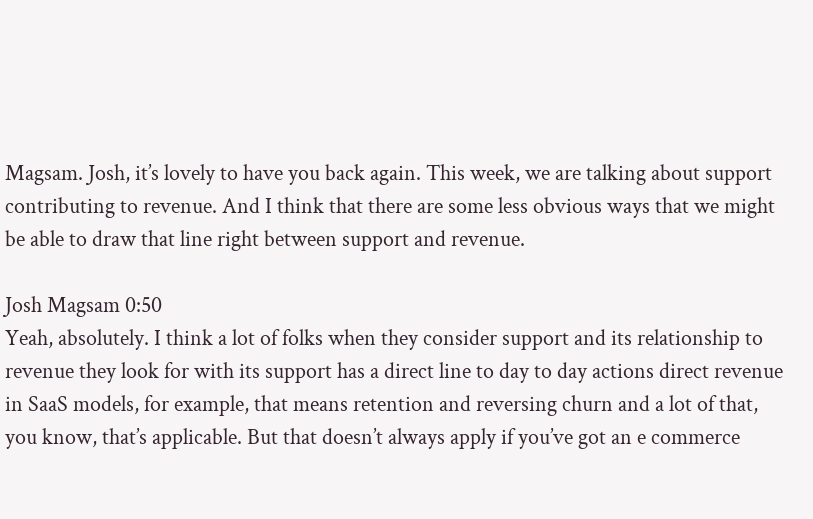Magsam. Josh, it’s lovely to have you back again. This week, we are talking about support contributing to revenue. And I think that there are some less obvious ways that we might be able to draw that line right between support and revenue.

Josh Magsam 0:50
Yeah, absolutely. I think a lot of folks when they consider support and its relationship to revenue they look for with its support has a direct line to day to day actions direct revenue in SaaS models, for example, that means retention and reversing churn and a lot of that, you know, that’s applicable. But that doesn’t always apply if you’ve got an e commerce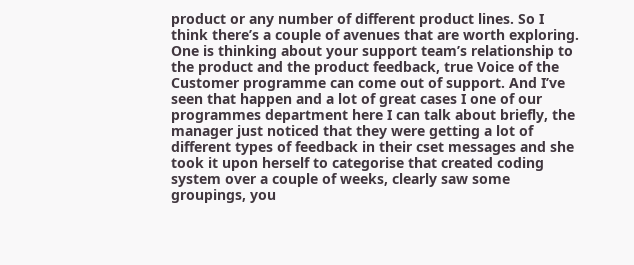product or any number of different product lines. So I think there’s a couple of avenues that are worth exploring. One is thinking about your support team’s relationship to the product and the product feedback, true Voice of the Customer programme can come out of support. And I’ve seen that happen and a lot of great cases I one of our programmes department here I can talk about briefly, the manager just noticed that they were getting a lot of different types of feedback in their cset messages and she took it upon herself to categorise that created coding system over a couple of weeks, clearly saw some groupings, you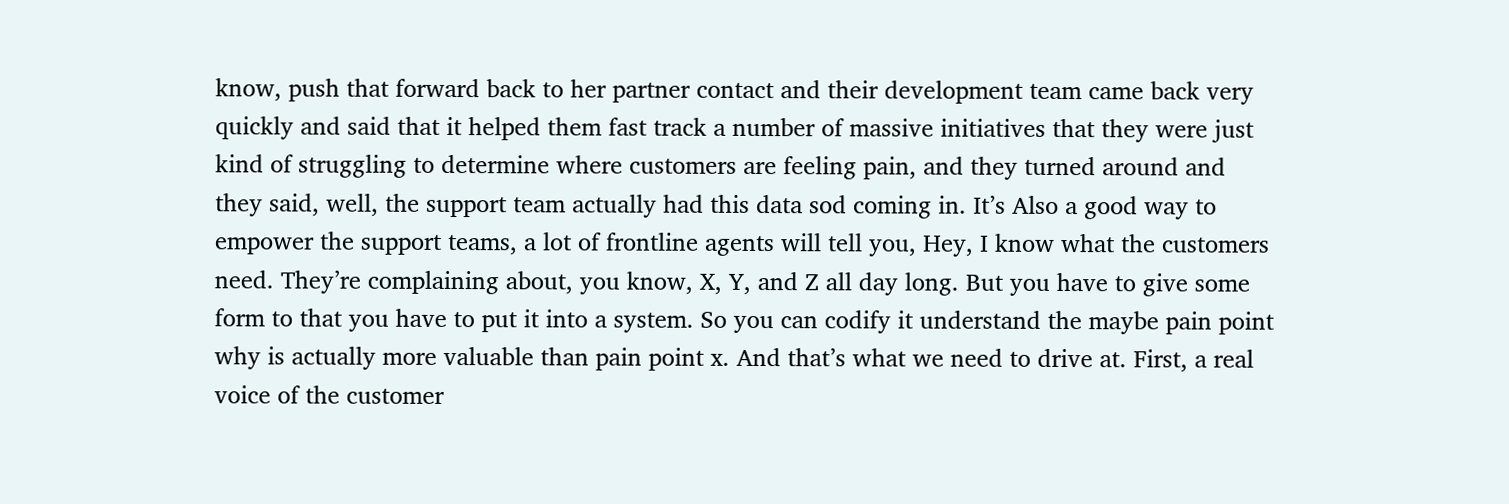know, push that forward back to her partner contact and their development team came back very quickly and said that it helped them fast track a number of massive initiatives that they were just kind of struggling to determine where customers are feeling pain, and they turned around and they said, well, the support team actually had this data sod coming in. It’s Also a good way to empower the support teams, a lot of frontline agents will tell you, Hey, I know what the customers need. They’re complaining about, you know, X, Y, and Z all day long. But you have to give some form to that you have to put it into a system. So you can codify it understand the maybe pain point why is actually more valuable than pain point x. And that’s what we need to drive at. First, a real voice of the customer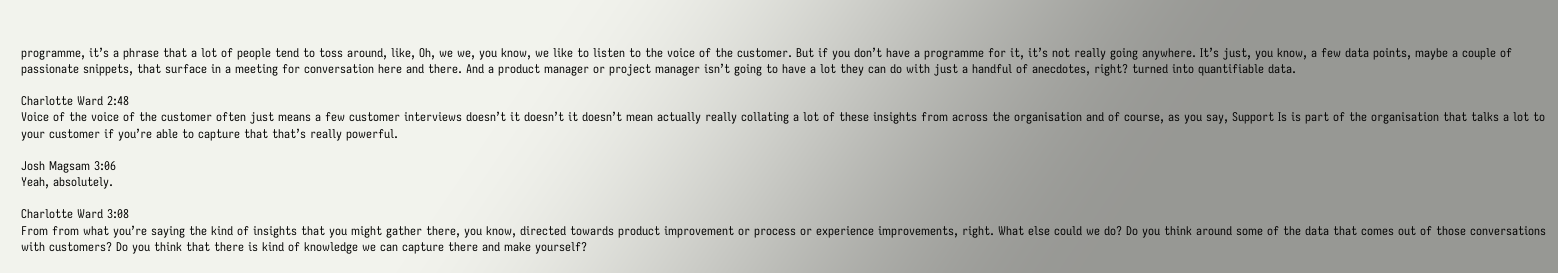programme, it’s a phrase that a lot of people tend to toss around, like, Oh, we we, you know, we like to listen to the voice of the customer. But if you don’t have a programme for it, it’s not really going anywhere. It’s just, you know, a few data points, maybe a couple of passionate snippets, that surface in a meeting for conversation here and there. And a product manager or project manager isn’t going to have a lot they can do with just a handful of anecdotes, right? turned into quantifiable data.

Charlotte Ward 2:48
Voice of the voice of the customer often just means a few customer interviews doesn’t it doesn’t it doesn’t mean actually really collating a lot of these insights from across the organisation and of course, as you say, Support Is is part of the organisation that talks a lot to your customer if you’re able to capture that that’s really powerful.

Josh Magsam 3:06
Yeah, absolutely.

Charlotte Ward 3:08
From from what you’re saying the kind of insights that you might gather there, you know, directed towards product improvement or process or experience improvements, right. What else could we do? Do you think around some of the data that comes out of those conversations with customers? Do you think that there is kind of knowledge we can capture there and make yourself?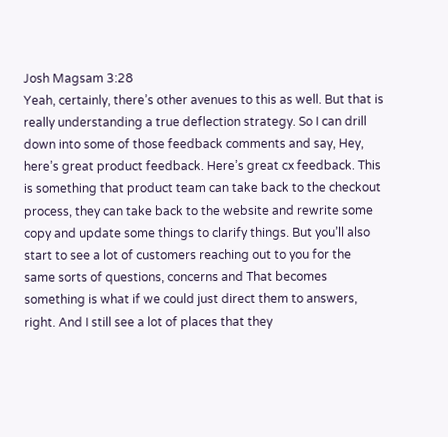Josh Magsam 3:28
Yeah, certainly, there’s other avenues to this as well. But that is really understanding a true deflection strategy. So I can drill down into some of those feedback comments and say, Hey, here’s great product feedback. Here’s great cx feedback. This is something that product team can take back to the checkout process, they can take back to the website and rewrite some copy and update some things to clarify things. But you’ll also start to see a lot of customers reaching out to you for the same sorts of questions, concerns and That becomes something is what if we could just direct them to answers, right. And I still see a lot of places that they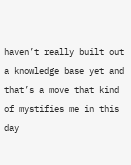haven’t really built out a knowledge base yet and that’s a move that kind of mystifies me in this day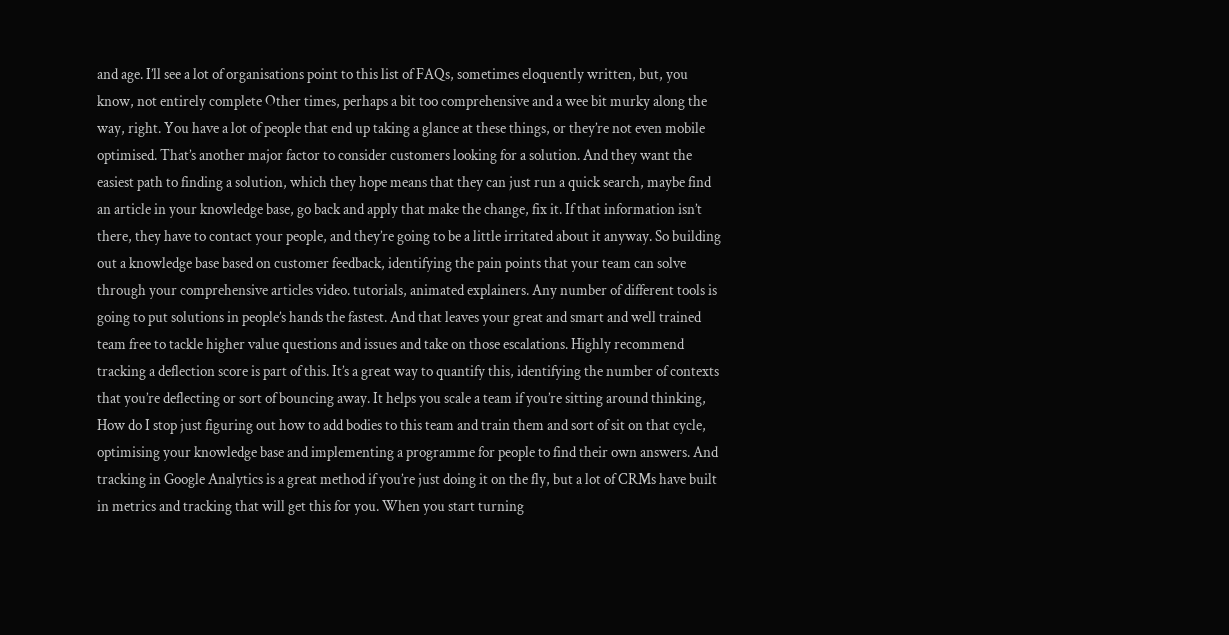and age. I’ll see a lot of organisations point to this list of FAQs, sometimes eloquently written, but, you know, not entirely complete Other times, perhaps a bit too comprehensive and a wee bit murky along the way, right. You have a lot of people that end up taking a glance at these things, or they’re not even mobile optimised. That’s another major factor to consider customers looking for a solution. And they want the easiest path to finding a solution, which they hope means that they can just run a quick search, maybe find an article in your knowledge base, go back and apply that make the change, fix it. If that information isn’t there, they have to contact your people, and they’re going to be a little irritated about it anyway. So building out a knowledge base based on customer feedback, identifying the pain points that your team can solve through your comprehensive articles video. tutorials, animated explainers. Any number of different tools is going to put solutions in people’s hands the fastest. And that leaves your great and smart and well trained team free to tackle higher value questions and issues and take on those escalations. Highly recommend tracking a deflection score is part of this. It’s a great way to quantify this, identifying the number of contexts that you’re deflecting or sort of bouncing away. It helps you scale a team if you’re sitting around thinking, How do I stop just figuring out how to add bodies to this team and train them and sort of sit on that cycle, optimising your knowledge base and implementing a programme for people to find their own answers. And tracking in Google Analytics is a great method if you’re just doing it on the fly, but a lot of CRMs have built in metrics and tracking that will get this for you. When you start turning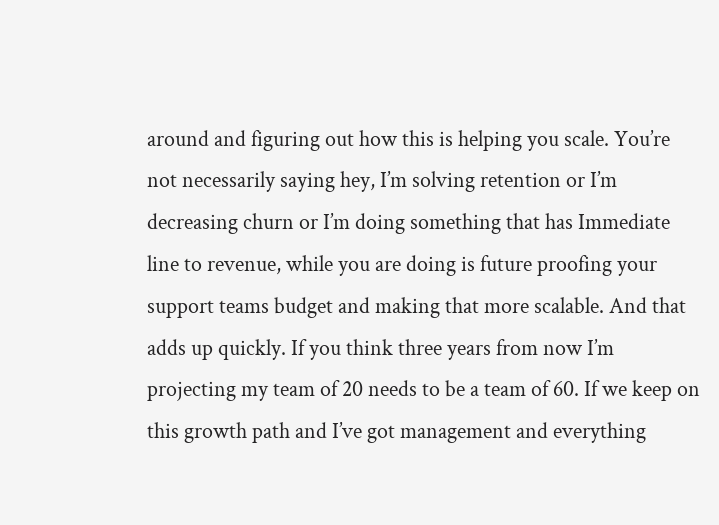around and figuring out how this is helping you scale. You’re not necessarily saying hey, I’m solving retention or I’m decreasing churn or I’m doing something that has Immediate line to revenue, while you are doing is future proofing your support teams budget and making that more scalable. And that adds up quickly. If you think three years from now I’m projecting my team of 20 needs to be a team of 60. If we keep on this growth path and I’ve got management and everything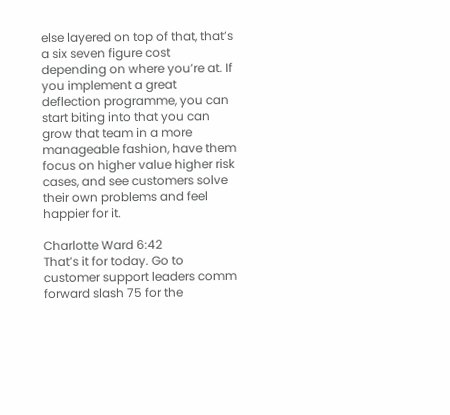else layered on top of that, that’s a six seven figure cost depending on where you’re at. If you implement a great deflection programme, you can start biting into that you can grow that team in a more manageable fashion, have them focus on higher value higher risk cases, and see customers solve their own problems and feel happier for it.

Charlotte Ward 6:42
That’s it for today. Go to customer support leaders comm forward slash 75 for the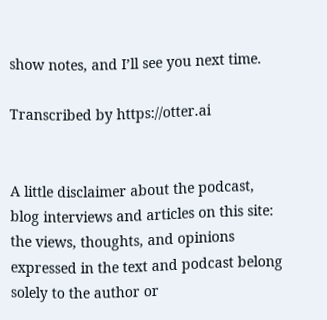show notes, and I’ll see you next time.

Transcribed by https://otter.ai


A little disclaimer about the podcast, blog interviews and articles on this site: the views, thoughts, and opinions expressed in the text and podcast belong solely to the author or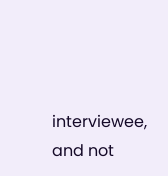interviewee, and not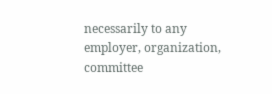necessarily to any employer, organization, committee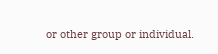or other group or individual.